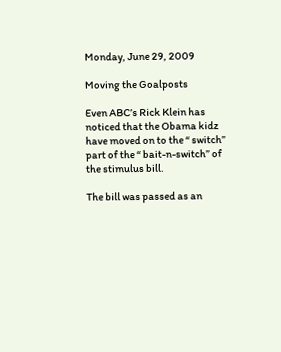Monday, June 29, 2009

Moving the Goalposts

Even ABC’s Rick Klein has noticed that the Obama kidz have moved on to the “ switch” part of the “ bait-n-switch” of the stimulus bill.

The bill was passed as an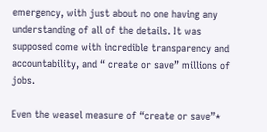emergency, with just about no one having any understanding of all of the details. It was supposed come with incredible transparency and accountability, and “ create or save” millions of jobs.

Even the weasel measure of “create or save”*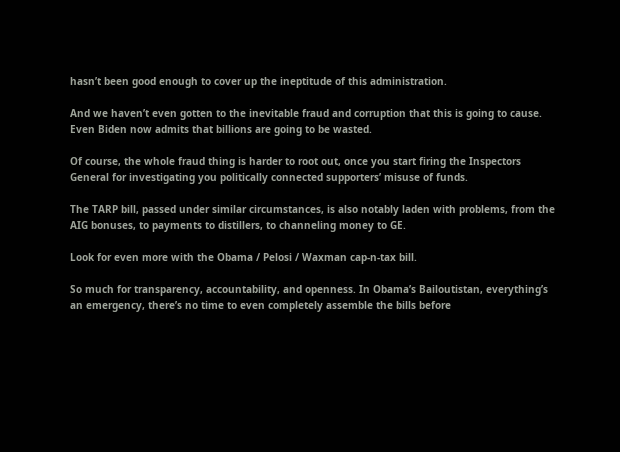hasn’t been good enough to cover up the ineptitude of this administration.

And we haven’t even gotten to the inevitable fraud and corruption that this is going to cause. Even Biden now admits that billions are going to be wasted.

Of course, the whole fraud thing is harder to root out, once you start firing the Inspectors General for investigating you politically connected supporters’ misuse of funds.

The TARP bill, passed under similar circumstances, is also notably laden with problems, from the AIG bonuses, to payments to distillers, to channeling money to GE.

Look for even more with the Obama / Pelosi / Waxman cap-n-tax bill.

So much for transparency, accountability, and openness. In Obama’s Bailoutistan, everything’s an emergency, there’s no time to even completely assemble the bills before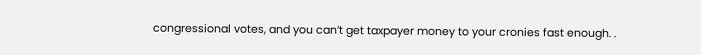congressional votes, and you can’t get taxpayer money to your cronies fast enough. .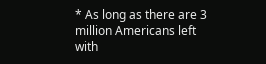* As long as there are 3 million Americans left with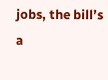jobs, the bill’s a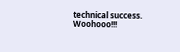technical success. Woohooo!!!